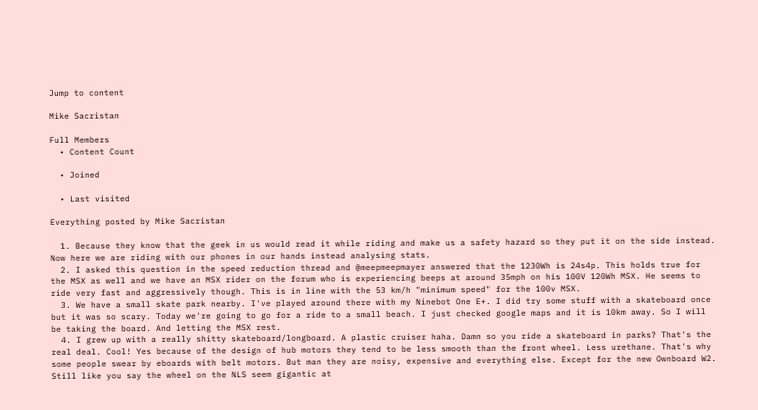Jump to content

Mike Sacristan

Full Members
  • Content Count

  • Joined

  • Last visited

Everything posted by Mike Sacristan

  1. Because they know that the geek in us would read it while riding and make us a safety hazard so they put it on the side instead. Now here we are riding with our phones in our hands instead analysing stats.
  2. I asked this question in the speed reduction thread and @meepmeepmayer answered that the 1230Wh is 24s4p. This holds true for the MSX as well and we have an MSX rider on the forum who is experiencing beeps at around 35mph on his 100V 120Wh MSX. He seems to ride very fast and aggressively though. This is in line with the 53 km/h "minimum speed" for the 100v MSX.
  3. We have a small skate park nearby. I've played around there with my Ninebot One E+. I did try some stuff with a skateboard once but it was so scary. Today we're going to go for a ride to a small beach. I just checked google maps and it is 10km away. So I will be taking the board. And letting the MSX rest.
  4. I grew up with a really shitty skateboard/longboard. A plastic cruiser haha. Damn so you ride a skateboard in parks? That's the real deal. Cool! Yes because of the design of hub motors they tend to be less smooth than the front wheel. Less urethane. That's why some people swear by eboards with belt motors. But man they are noisy, expensive and everything else. Except for the new Ownboard W2. Still like you say the wheel on the NLS seem gigantic at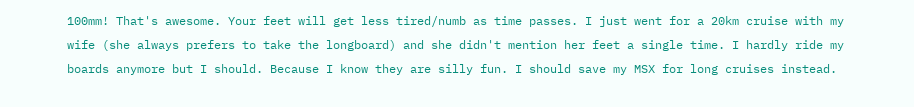100mm! That's awesome. Your feet will get less tired/numb as time passes. I just went for a 20km cruise with my wife (she always prefers to take the longboard) and she didn't mention her feet a single time. I hardly ride my boards anymore but I should. Because I know they are silly fun. I should save my MSX for long cruises instead.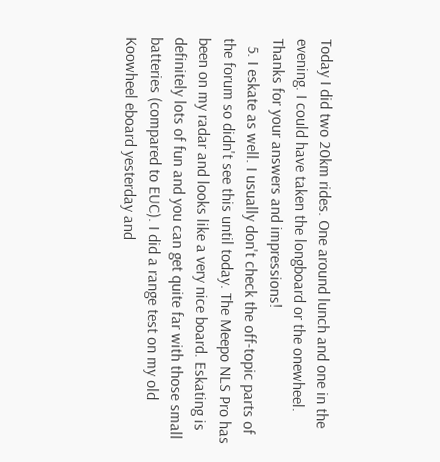Today I did two 20km rides. One around lunch and one in the evening. I could have taken the longboard or the onewheel. Thanks for your answers and impressions!
  5. I eskate as well. I usually don't check the off-topic parts of the forum so didn't see this until today. The Meepo NLS Pro has been on my radar and looks like a very nice board. Eskating is definitely lots of fun and you can get quite far with those small batteries (compared to EUC). I did a range test on my old Koowheel eboard yesterday and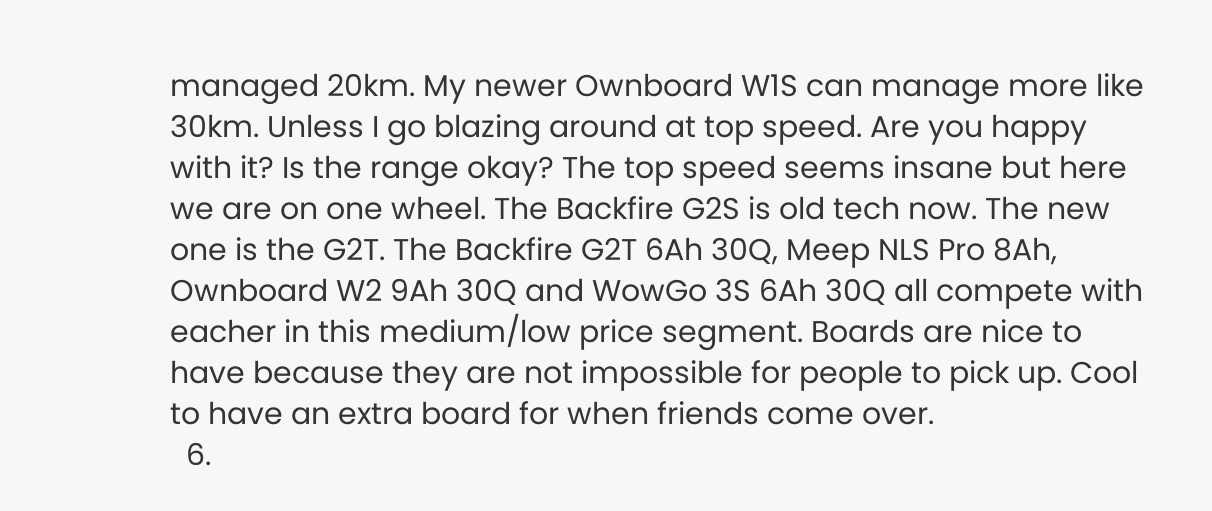managed 20km. My newer Ownboard W1S can manage more like 30km. Unless I go blazing around at top speed. Are you happy with it? Is the range okay? The top speed seems insane but here we are on one wheel. The Backfire G2S is old tech now. The new one is the G2T. The Backfire G2T 6Ah 30Q, Meep NLS Pro 8Ah, Ownboard W2 9Ah 30Q and WowGo 3S 6Ah 30Q all compete with eacher in this medium/low price segment. Boards are nice to have because they are not impossible for people to pick up. Cool to have an extra board for when friends come over.
  6.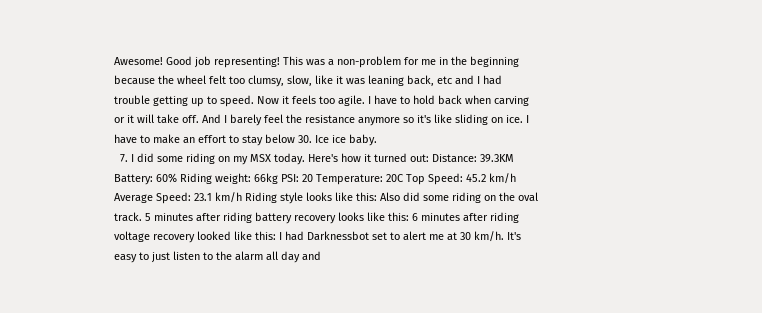Awesome! Good job representing! This was a non-problem for me in the beginning because the wheel felt too clumsy, slow, like it was leaning back, etc and I had trouble getting up to speed. Now it feels too agile. I have to hold back when carving or it will take off. And I barely feel the resistance anymore so it's like sliding on ice. I have to make an effort to stay below 30. Ice ice baby.
  7. I did some riding on my MSX today. Here's how it turned out: Distance: 39.3KM Battery: 60% Riding weight: 66kg PSI: 20 Temperature: 20C Top Speed: 45.2 km/h Average Speed: 23.1 km/h Riding style looks like this: Also did some riding on the oval track. 5 minutes after riding battery recovery looks like this: 6 minutes after riding voltage recovery looked like this: I had Darknessbot set to alert me at 30 km/h. It's easy to just listen to the alarm all day and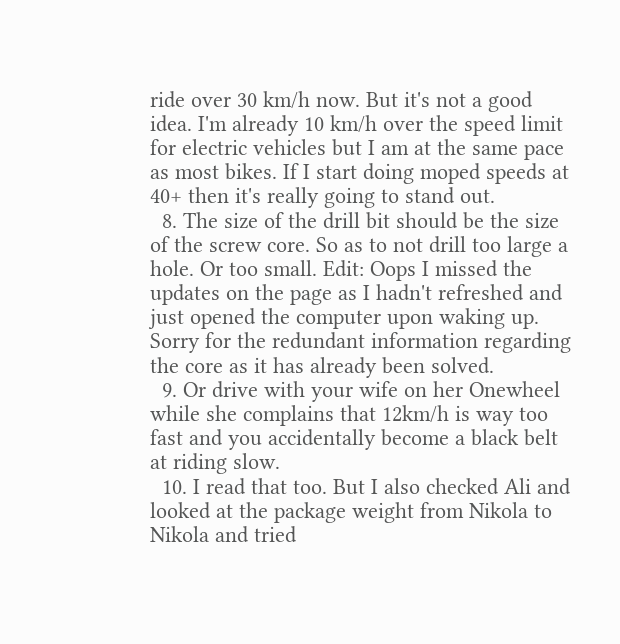ride over 30 km/h now. But it's not a good idea. I'm already 10 km/h over the speed limit for electric vehicles but I am at the same pace as most bikes. If I start doing moped speeds at 40+ then it's really going to stand out.
  8. The size of the drill bit should be the size of the screw core. So as to not drill too large a hole. Or too small. Edit: Oops I missed the updates on the page as I hadn't refreshed and just opened the computer upon waking up. Sorry for the redundant information regarding the core as it has already been solved.
  9. Or drive with your wife on her Onewheel while she complains that 12km/h is way too fast and you accidentally become a black belt at riding slow.
  10. I read that too. But I also checked Ali and looked at the package weight from Nikola to Nikola and tried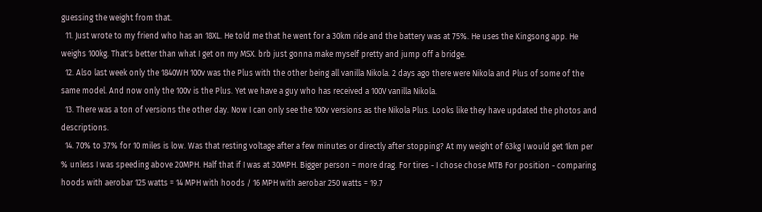guessing the weight from that.
  11. Just wrote to my friend who has an 18XL. He told me that he went for a 30km ride and the battery was at 75%. He uses the Kingsong app. He weighs 100kg. That's better than what I get on my MSX. brb just gonna make myself pretty and jump off a bridge.
  12. Also last week only the 1840WH 100v was the Plus with the other being all vanilla Nikola. 2 days ago there were Nikola and Plus of some of the same model. And now only the 100v is the Plus. Yet we have a guy who has received a 100V vanilla Nikola.
  13. There was a ton of versions the other day. Now I can only see the 100v versions as the Nikola Plus. Looks like they have updated the photos and descriptions.
  14. 70% to 37% for 10 miles is low. Was that resting voltage after a few minutes or directly after stopping? At my weight of 63kg I would get 1km per % unless I was speeding above 20MPH. Half that if I was at 30MPH. Bigger person = more drag. For tires - I chose chose MTB For position - comparing hoods with aerobar 125 watts = 14 MPH with hoods / 16 MPH with aerobar 250 watts = 19.7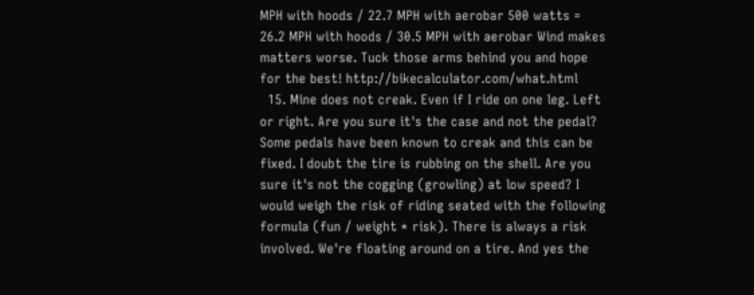MPH with hoods / 22.7 MPH with aerobar 500 watts = 26.2 MPH with hoods / 30.5 MPH with aerobar Wind makes matters worse. Tuck those arms behind you and hope for the best! http://bikecalculator.com/what.html
  15. Mine does not creak. Even if I ride on one leg. Left or right. Are you sure it's the case and not the pedal? Some pedals have been known to creak and this can be fixed. I doubt the tire is rubbing on the shell. Are you sure it's not the cogging (growling) at low speed? I would weigh the risk of riding seated with the following formula (fun / weight * risk). There is always a risk involved. We're floating around on a tire. And yes the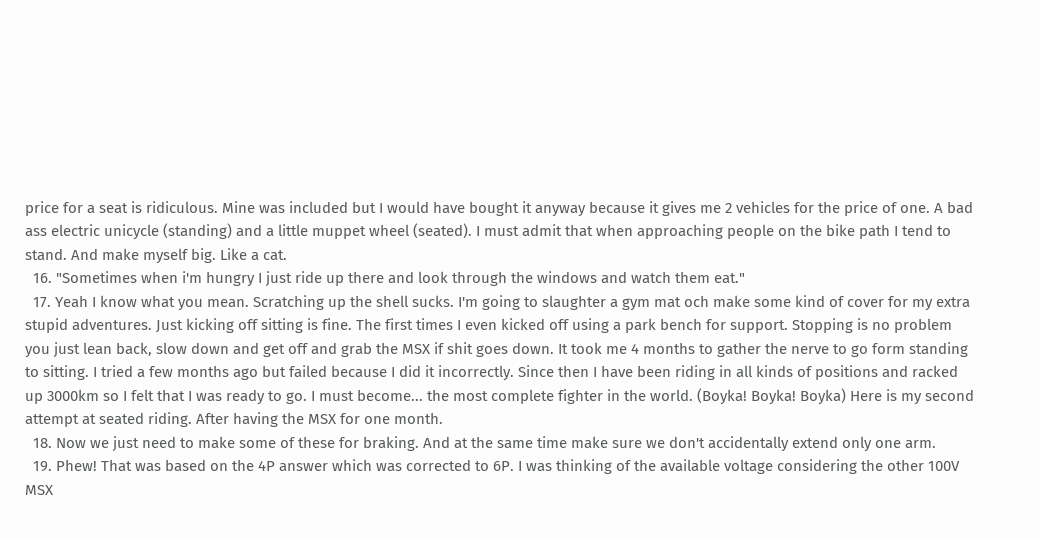price for a seat is ridiculous. Mine was included but I would have bought it anyway because it gives me 2 vehicles for the price of one. A bad ass electric unicycle (standing) and a little muppet wheel (seated). I must admit that when approaching people on the bike path I tend to stand. And make myself big. Like a cat.
  16. "Sometimes when i'm hungry I just ride up there and look through the windows and watch them eat."
  17. Yeah I know what you mean. Scratching up the shell sucks. I'm going to slaughter a gym mat och make some kind of cover for my extra stupid adventures. Just kicking off sitting is fine. The first times I even kicked off using a park bench for support. Stopping is no problem you just lean back, slow down and get off and grab the MSX if shit goes down. It took me 4 months to gather the nerve to go form standing to sitting. I tried a few months ago but failed because I did it incorrectly. Since then I have been riding in all kinds of positions and racked up 3000km so I felt that I was ready to go. I must become... the most complete fighter in the world. (Boyka! Boyka! Boyka) Here is my second attempt at seated riding. After having the MSX for one month.
  18. Now we just need to make some of these for braking. And at the same time make sure we don't accidentally extend only one arm.
  19. Phew! That was based on the 4P answer which was corrected to 6P. I was thinking of the available voltage considering the other 100V MSX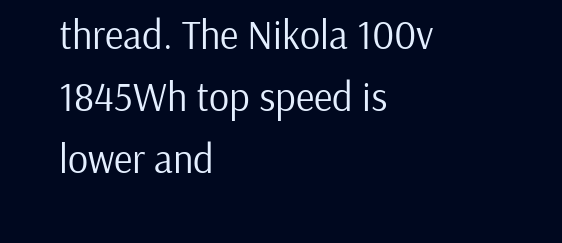thread. The Nikola 100v 1845Wh top speed is lower and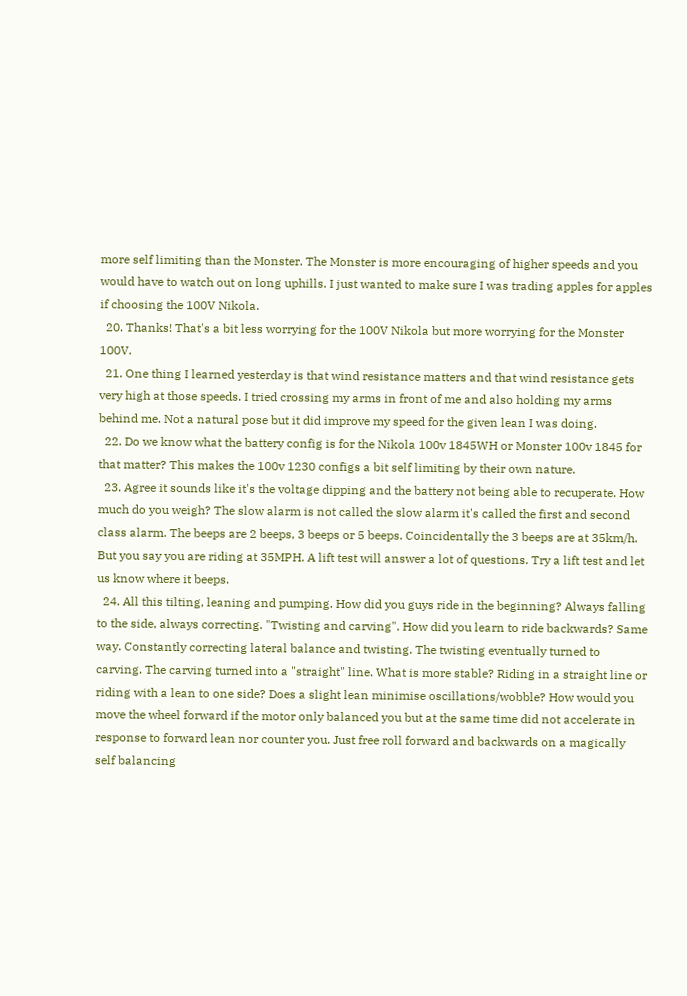more self limiting than the Monster. The Monster is more encouraging of higher speeds and you would have to watch out on long uphills. I just wanted to make sure I was trading apples for apples if choosing the 100V Nikola.
  20. Thanks! That's a bit less worrying for the 100V Nikola but more worrying for the Monster 100V.
  21. One thing I learned yesterday is that wind resistance matters and that wind resistance gets very high at those speeds. I tried crossing my arms in front of me and also holding my arms behind me. Not a natural pose but it did improve my speed for the given lean I was doing.
  22. Do we know what the battery config is for the Nikola 100v 1845WH or Monster 100v 1845 for that matter? This makes the 100v 1230 configs a bit self limiting by their own nature.
  23. Agree it sounds like it's the voltage dipping and the battery not being able to recuperate. How much do you weigh? The slow alarm is not called the slow alarm it's called the first and second class alarm. The beeps are 2 beeps, 3 beeps or 5 beeps. Coincidentally the 3 beeps are at 35km/h. But you say you are riding at 35MPH. A lift test will answer a lot of questions. Try a lift test and let us know where it beeps.
  24. All this tilting, leaning and pumping. How did you guys ride in the beginning? Always falling to the side, always correcting. "Twisting and carving". How did you learn to ride backwards? Same way. Constantly correcting lateral balance and twisting. The twisting eventually turned to carving. The carving turned into a "straight" line. What is more stable? Riding in a straight line or riding with a lean to one side? Does a slight lean minimise oscillations/wobble? How would you move the wheel forward if the motor only balanced you but at the same time did not accelerate in response to forward lean nor counter you. Just free roll forward and backwards on a magically self balancing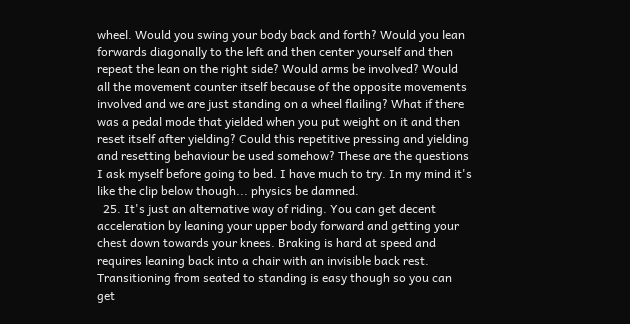wheel. Would you swing your body back and forth? Would you lean forwards diagonally to the left and then center yourself and then repeat the lean on the right side? Would arms be involved? Would all the movement counter itself because of the opposite movements involved and we are just standing on a wheel flailing? What if there was a pedal mode that yielded when you put weight on it and then reset itself after yielding? Could this repetitive pressing and yielding and resetting behaviour be used somehow? These are the questions I ask myself before going to bed. I have much to try. In my mind it's like the clip below though... physics be damned.
  25. It's just an alternative way of riding. You can get decent acceleration by leaning your upper body forward and getting your chest down towards your knees. Braking is hard at speed and requires leaning back into a chair with an invisible back rest. Transitioning from seated to standing is easy though so you can get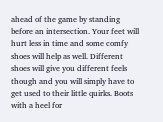ahead of the game by standing before an intersection. Your feet will hurt less in time and some comfy shoes will help as well. Different shoes will give you different feels though and you will simply have to get used to their little quirks. Boots with a heel for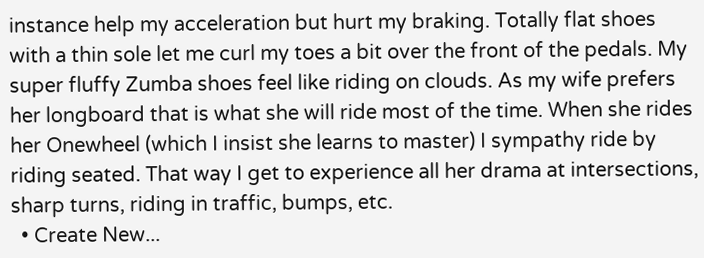instance help my acceleration but hurt my braking. Totally flat shoes with a thin sole let me curl my toes a bit over the front of the pedals. My super fluffy Zumba shoes feel like riding on clouds. As my wife prefers her longboard that is what she will ride most of the time. When she rides her Onewheel (which I insist she learns to master) I sympathy ride by riding seated. That way I get to experience all her drama at intersections, sharp turns, riding in traffic, bumps, etc.
  • Create New...